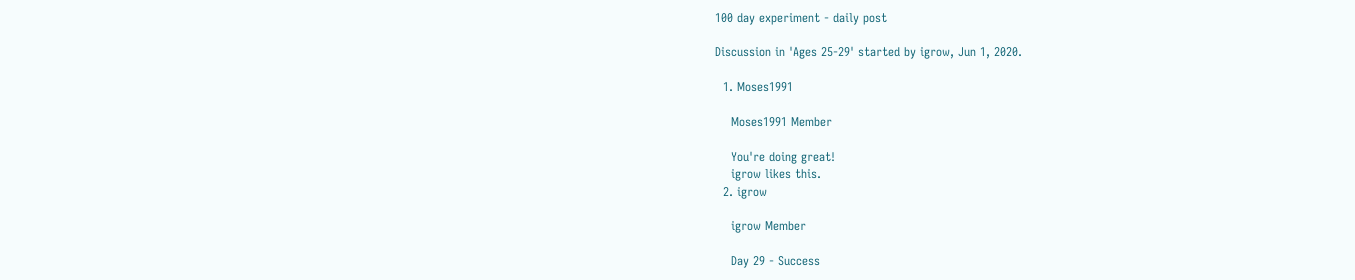100 day experiment - daily post

Discussion in 'Ages 25-29' started by igrow, Jun 1, 2020.

  1. Moses1991

    Moses1991 Member

    You're doing great!
    igrow likes this.
  2. igrow

    igrow Member

    Day 29 - Success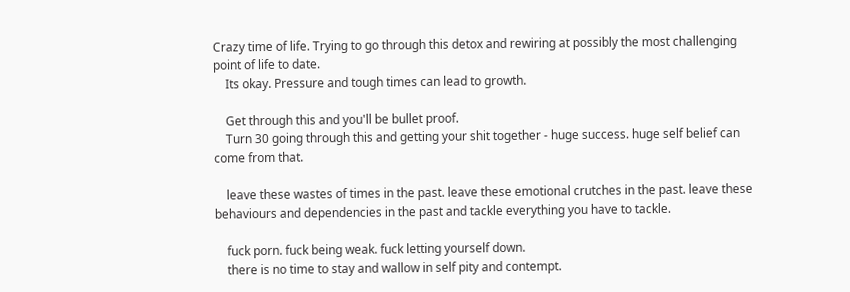Crazy time of life. Trying to go through this detox and rewiring at possibly the most challenging point of life to date.
    Its okay. Pressure and tough times can lead to growth.

    Get through this and you'll be bullet proof.
    Turn 30 going through this and getting your shit together - huge success. huge self belief can come from that.

    leave these wastes of times in the past. leave these emotional crutches in the past. leave these behaviours and dependencies in the past and tackle everything you have to tackle.

    fuck porn. fuck being weak. fuck letting yourself down.
    there is no time to stay and wallow in self pity and contempt.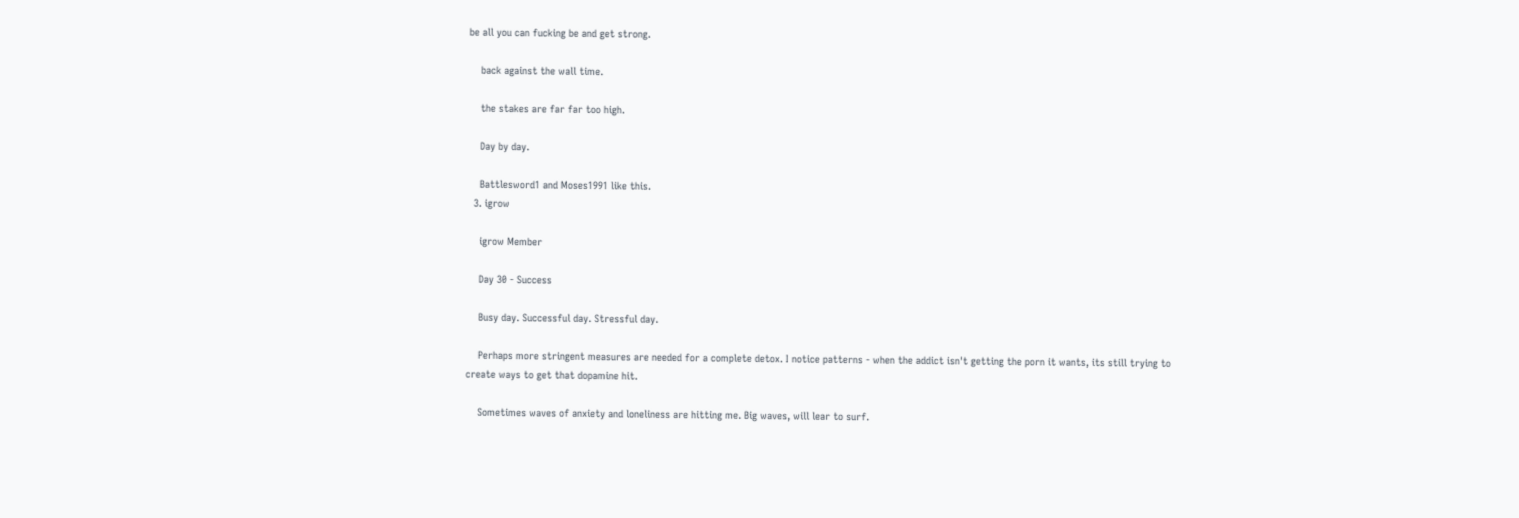be all you can fucking be and get strong.

    back against the wall time.

    the stakes are far far too high.

    Day by day.

    Battlesword1 and Moses1991 like this.
  3. igrow

    igrow Member

    Day 30 - Success

    Busy day. Successful day. Stressful day.

    Perhaps more stringent measures are needed for a complete detox. I notice patterns - when the addict isn't getting the porn it wants, its still trying to create ways to get that dopamine hit.

    Sometimes waves of anxiety and loneliness are hitting me. Big waves, will lear to surf.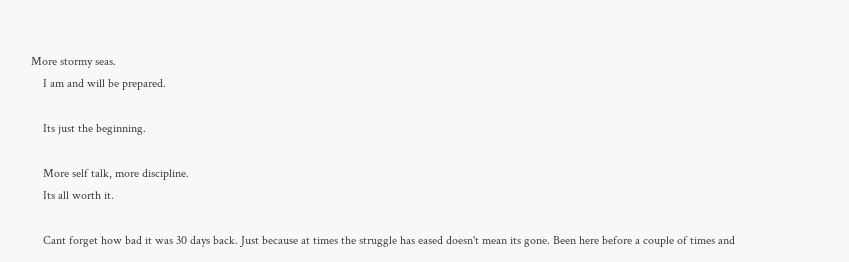More stormy seas.
    I am and will be prepared.

    Its just the beginning.

    More self talk, more discipline.
    Its all worth it.

    Cant forget how bad it was 30 days back. Just because at times the struggle has eased doesn't mean its gone. Been here before a couple of times and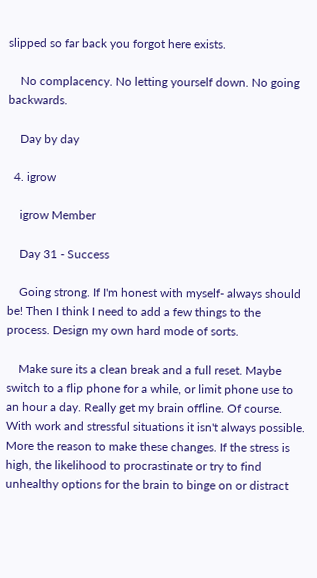slipped so far back you forgot here exists.

    No complacency. No letting yourself down. No going backwards.

    Day by day

  4. igrow

    igrow Member

    Day 31 - Success

    Going strong. If I'm honest with myself- always should be! Then I think I need to add a few things to the process. Design my own hard mode of sorts.

    Make sure its a clean break and a full reset. Maybe switch to a flip phone for a while, or limit phone use to an hour a day. Really get my brain offline. Of course. With work and stressful situations it isn't always possible. More the reason to make these changes. If the stress is high, the likelihood to procrastinate or try to find unhealthy options for the brain to binge on or distract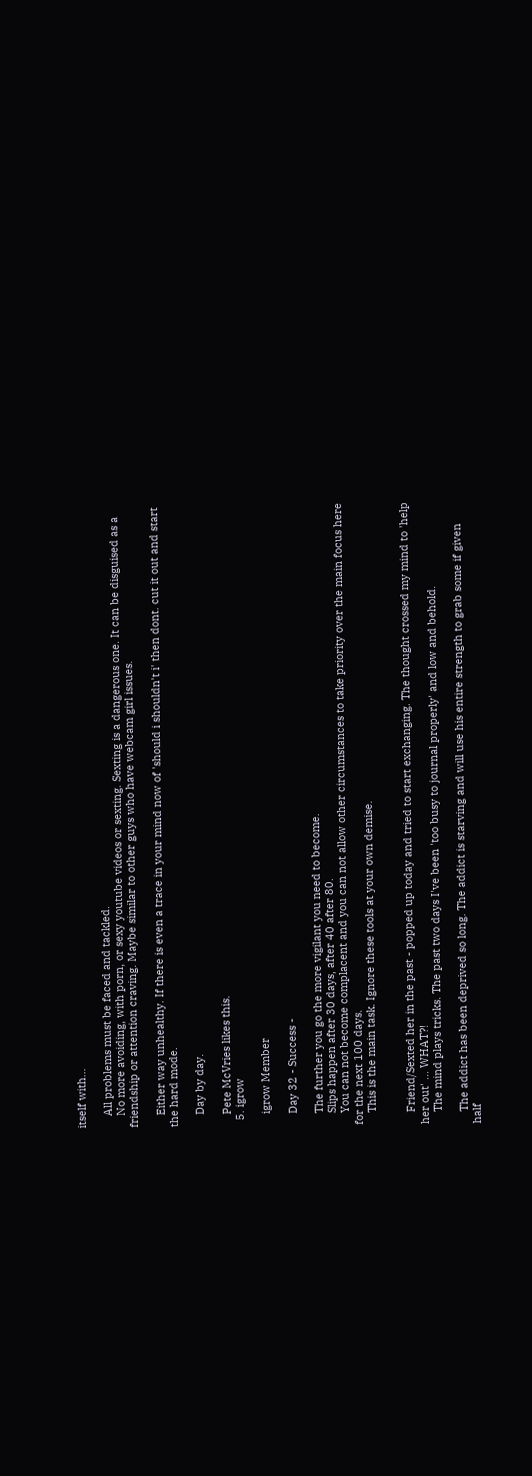itself with...

    All problems must be faced and tackled.
    No more avoiding, with porn, or sexy youtube videos or sexting. Sexting is a dangerous one. It can be disguised as a friendship or attention craving. Maybe similar to other guys who have webcam girl issues.

    Either way unhealthy. If there is even a trace in your mind now of 'should i shouldn't i' then dont. cut it out and start the hard mode.

    Day by day.

    Pete McVries likes this.
  5. igrow

    igrow Member

    Day 32 - Success -

    The further you go the more vigilant you need to become.
    Slips happen after 30 days, after 40 after 80.
    You can not become complacent and you can not allow other circumstances to take priority over the main focus here for the next 100 days.
    This is the main task. Ignore these tools at your own demise.


    Friend/Sexted her in the past - popped up today and tried to start exchanging. The thought crossed my mind to 'help her out' ... WHAT?!
    The mind plays tricks. The past two days I've been 'too busy to journal properly' and low and behold.

    The addict has been deprived so long. The addict is starving and will use his entire strength to grab some if given half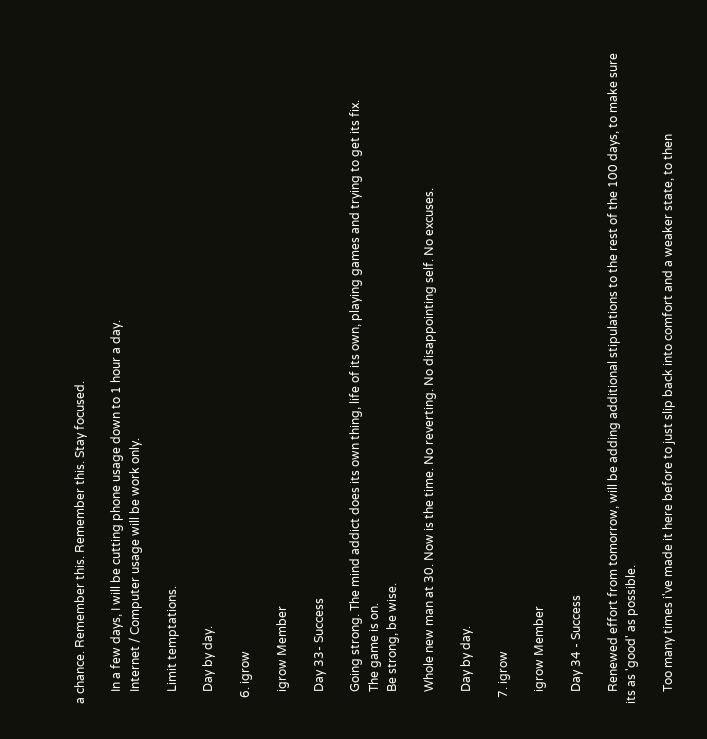a chance. Remember this. Remember this. Stay focused.

    In a few days, I will be cutting phone usage down to 1 hour a day.
    Internet / Computer usage will be work only.

    Limit temptations.

    Day by day.

  6. igrow

    igrow Member

    Day 33- Success

    Going strong. The mind addict does its own thing, life of its own, playing games and trying to get its fix.
    The game is on.
    Be strong, be wise.

    Whole new man at 30. Now is the time. No reverting. No disappointing self. No excuses.

    Day by day.

  7. igrow

    igrow Member

    Day 34 - Success

    Renewed effort from tomorrow, will be adding additional stipulations to the rest of the 100 days, to make sure its as 'good' as possible.

    Too many times i've made it here before to just slip back into comfort and a weaker state, to then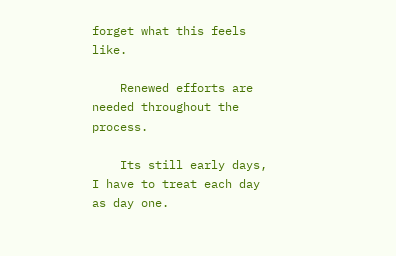forget what this feels like.

    Renewed efforts are needed throughout the process.

    Its still early days, I have to treat each day as day one.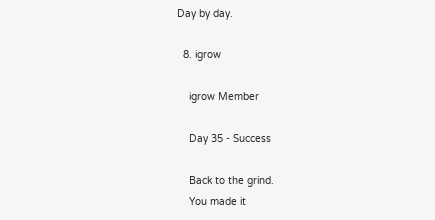Day by day.

  8. igrow

    igrow Member

    Day 35 - Success

    Back to the grind.
    You made it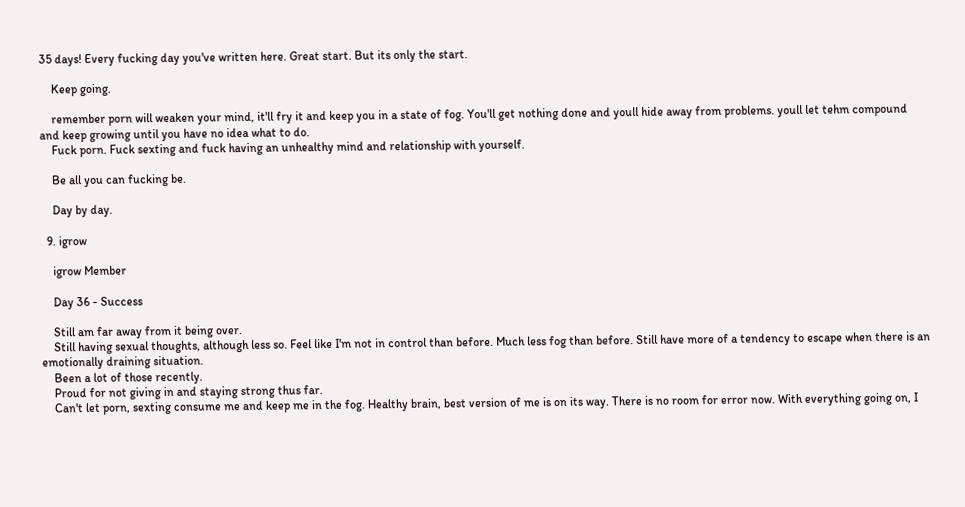35 days! Every fucking day you've written here. Great start. But its only the start.

    Keep going.

    remember porn will weaken your mind, it'll fry it and keep you in a state of fog. You'll get nothing done and youll hide away from problems. youll let tehm compound and keep growing until you have no idea what to do.
    Fuck porn. Fuck sexting and fuck having an unhealthy mind and relationship with yourself.

    Be all you can fucking be.

    Day by day.

  9. igrow

    igrow Member

    Day 36 - Success

    Still am far away from it being over.
    Still having sexual thoughts, although less so. Feel like I'm not in control than before. Much less fog than before. Still have more of a tendency to escape when there is an emotionally draining situation.
    Been a lot of those recently.
    Proud for not giving in and staying strong thus far.
    Can't let porn, sexting consume me and keep me in the fog. Healthy brain, best version of me is on its way. There is no room for error now. With everything going on, I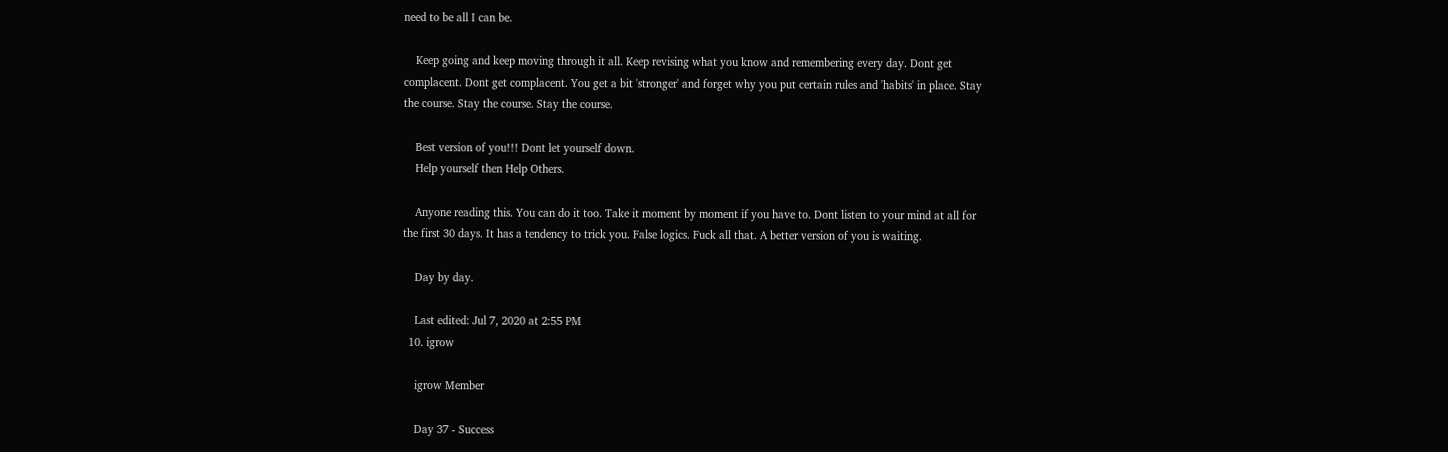need to be all I can be.

    Keep going and keep moving through it all. Keep revising what you know and remembering every day. Dont get complacent. Dont get complacent. You get a bit 'stronger' and forget why you put certain rules and 'habits' in place. Stay the course. Stay the course. Stay the course.

    Best version of you!!! Dont let yourself down.
    Help yourself then Help Others.

    Anyone reading this. You can do it too. Take it moment by moment if you have to. Dont listen to your mind at all for the first 30 days. It has a tendency to trick you. False logics. Fuck all that. A better version of you is waiting.

    Day by day.

    Last edited: Jul 7, 2020 at 2:55 PM
  10. igrow

    igrow Member

    Day 37 - Success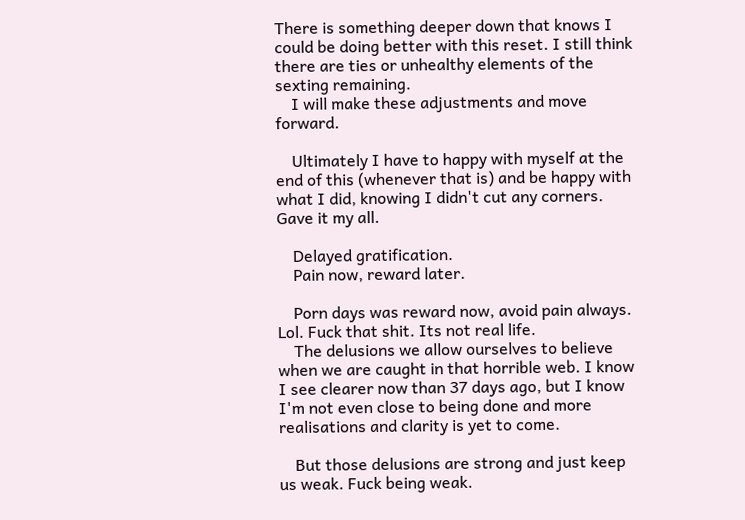There is something deeper down that knows I could be doing better with this reset. I still think there are ties or unhealthy elements of the sexting remaining.
    I will make these adjustments and move forward.

    Ultimately I have to happy with myself at the end of this (whenever that is) and be happy with what I did, knowing I didn't cut any corners. Gave it my all.

    Delayed gratification.
    Pain now, reward later.

    Porn days was reward now, avoid pain always. Lol. Fuck that shit. Its not real life.
    The delusions we allow ourselves to believe when we are caught in that horrible web. I know I see clearer now than 37 days ago, but I know I'm not even close to being done and more realisations and clarity is yet to come.

    But those delusions are strong and just keep us weak. Fuck being weak.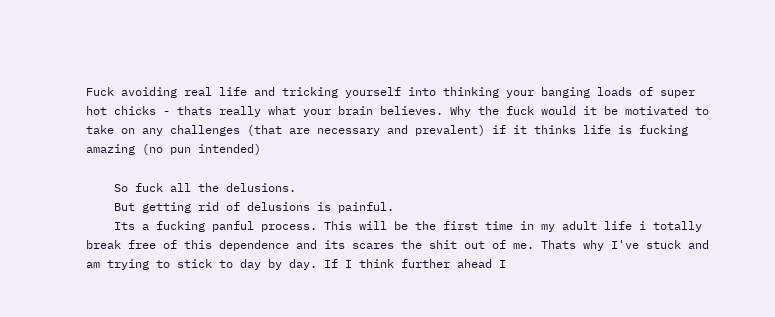Fuck avoiding real life and tricking yourself into thinking your banging loads of super hot chicks - thats really what your brain believes. Why the fuck would it be motivated to take on any challenges (that are necessary and prevalent) if it thinks life is fucking amazing (no pun intended)

    So fuck all the delusions.
    But getting rid of delusions is painful.
    Its a fucking panful process. This will be the first time in my adult life i totally break free of this dependence and its scares the shit out of me. Thats why I've stuck and am trying to stick to day by day. If I think further ahead I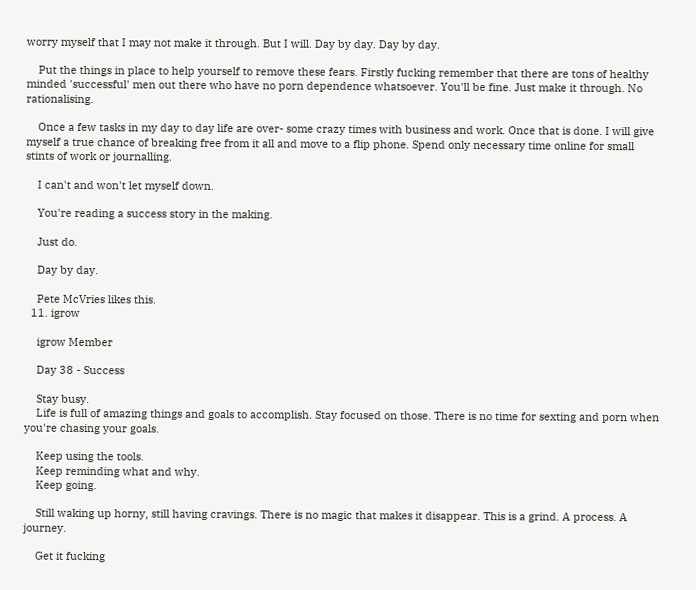worry myself that I may not make it through. But I will. Day by day. Day by day.

    Put the things in place to help yourself to remove these fears. Firstly fucking remember that there are tons of healthy minded 'successful' men out there who have no porn dependence whatsoever. You'll be fine. Just make it through. No rationalising.

    Once a few tasks in my day to day life are over- some crazy times with business and work. Once that is done. I will give myself a true chance of breaking free from it all and move to a flip phone. Spend only necessary time online for small stints of work or journalling.

    I can't and won't let myself down.

    You're reading a success story in the making.

    Just do.

    Day by day.

    Pete McVries likes this.
  11. igrow

    igrow Member

    Day 38 - Success

    Stay busy.
    Life is full of amazing things and goals to accomplish. Stay focused on those. There is no time for sexting and porn when you're chasing your goals.

    Keep using the tools.
    Keep reminding what and why.
    Keep going.

    Still waking up horny, still having cravings. There is no magic that makes it disappear. This is a grind. A process. A journey.

    Get it fucking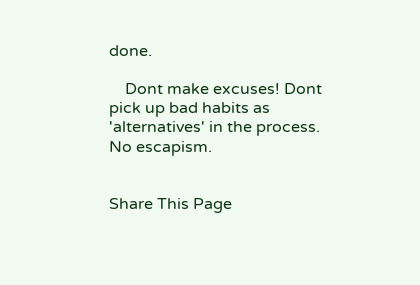done.

    Dont make excuses! Dont pick up bad habits as 'alternatives' in the process. No escapism.


Share This Page